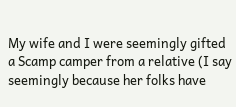My wife and I were seemingly gifted a Scamp camper from a relative (I say seemingly because her folks have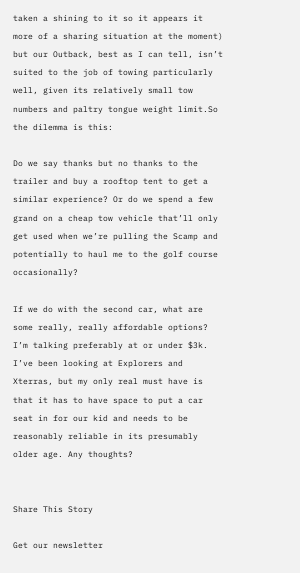taken a shining to it so it appears it more of a sharing situation at the moment) but our Outback, best as I can tell, isn’t suited to the job of towing particularly well, given its relatively small tow numbers and paltry tongue weight limit.So the dilemma is this:

Do we say thanks but no thanks to the trailer and buy a rooftop tent to get a similar experience? Or do we spend a few grand on a cheap tow vehicle that’ll only get used when we’re pulling the Scamp and potentially to haul me to the golf course occasionally?

If we do with the second car, what are some really, really affordable options? I’m talking preferably at or under $3k. I’ve been looking at Explorers and Xterras, but my only real must have is that it has to have space to put a car seat in for our kid and needs to be reasonably reliable in its presumably older age. Any thoughts?


Share This Story

Get our newsletter